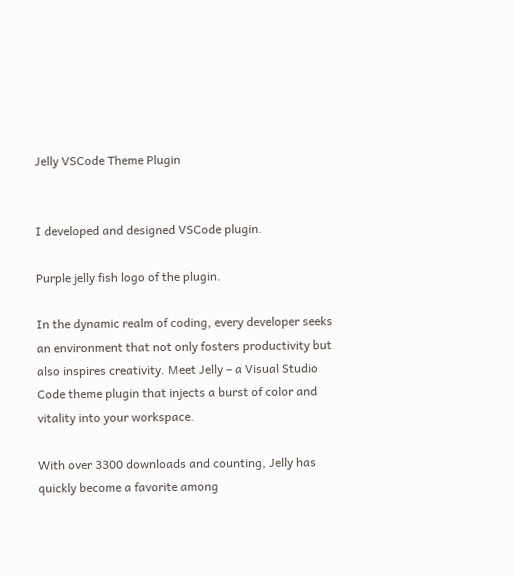Jelly VSCode Theme Plugin


I developed and designed VSCode plugin.

Purple jelly fish logo of the plugin.

In the dynamic realm of coding, every developer seeks an environment that not only fosters productivity but also inspires creativity. Meet Jelly – a Visual Studio Code theme plugin that injects a burst of color and vitality into your workspace.

With over 3300 downloads and counting, Jelly has quickly become a favorite among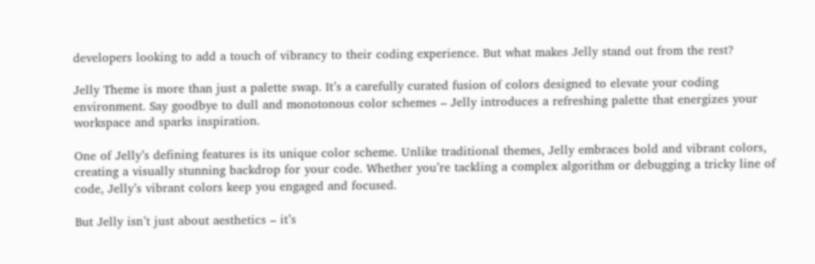developers looking to add a touch of vibrancy to their coding experience. But what makes Jelly stand out from the rest?

Jelly Theme is more than just a palette swap. It’s a carefully curated fusion of colors designed to elevate your coding environment. Say goodbye to dull and monotonous color schemes – Jelly introduces a refreshing palette that energizes your workspace and sparks inspiration.

One of Jelly’s defining features is its unique color scheme. Unlike traditional themes, Jelly embraces bold and vibrant colors, creating a visually stunning backdrop for your code. Whether you’re tackling a complex algorithm or debugging a tricky line of code, Jelly’s vibrant colors keep you engaged and focused.

But Jelly isn’t just about aesthetics – it’s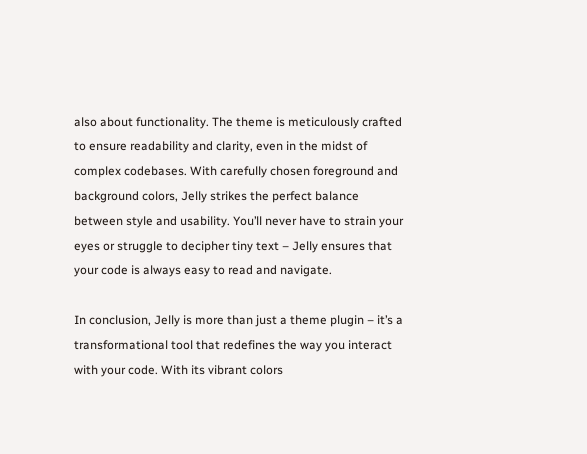also about functionality. The theme is meticulously crafted to ensure readability and clarity, even in the midst of complex codebases. With carefully chosen foreground and background colors, Jelly strikes the perfect balance between style and usability. You’ll never have to strain your eyes or struggle to decipher tiny text – Jelly ensures that your code is always easy to read and navigate.

In conclusion, Jelly is more than just a theme plugin – it’s a transformational tool that redefines the way you interact with your code. With its vibrant colors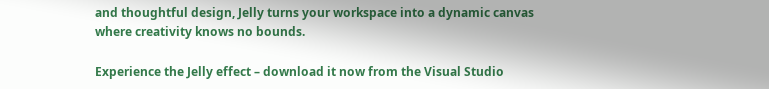and thoughtful design, Jelly turns your workspace into a dynamic canvas where creativity knows no bounds.

Experience the Jelly effect – download it now from the Visual Studio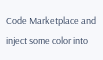Code Marketplace and inject some color into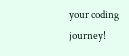your coding journey!